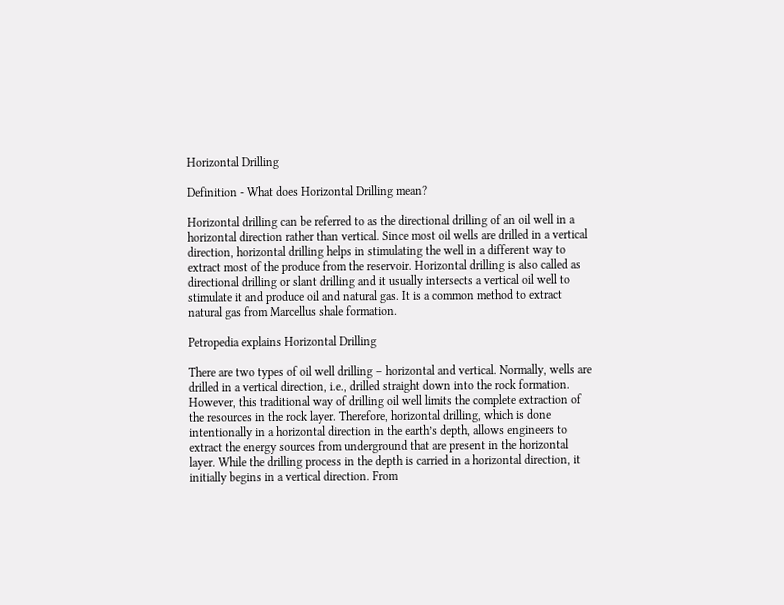Horizontal Drilling

Definition - What does Horizontal Drilling mean?

Horizontal drilling can be referred to as the directional drilling of an oil well in a horizontal direction rather than vertical. Since most oil wells are drilled in a vertical direction, horizontal drilling helps in stimulating the well in a different way to extract most of the produce from the reservoir. Horizontal drilling is also called as directional drilling or slant drilling and it usually intersects a vertical oil well to stimulate it and produce oil and natural gas. It is a common method to extract natural gas from Marcellus shale formation.

Petropedia explains Horizontal Drilling

There are two types of oil well drilling – horizontal and vertical. Normally, wells are drilled in a vertical direction, i.e., drilled straight down into the rock formation. However, this traditional way of drilling oil well limits the complete extraction of the resources in the rock layer. Therefore, horizontal drilling, which is done intentionally in a horizontal direction in the earth’s depth, allows engineers to extract the energy sources from underground that are present in the horizontal layer. While the drilling process in the depth is carried in a horizontal direction, it initially begins in a vertical direction. From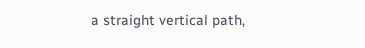a straight vertical path,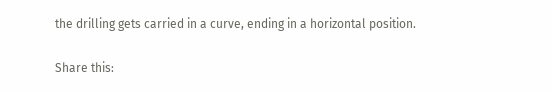the drilling gets carried in a curve, ending in a horizontal position.

Share this: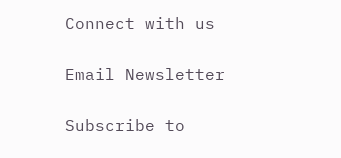Connect with us

Email Newsletter

Subscribe to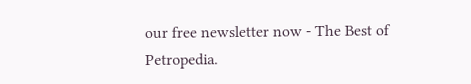our free newsletter now - The Best of Petropedia.